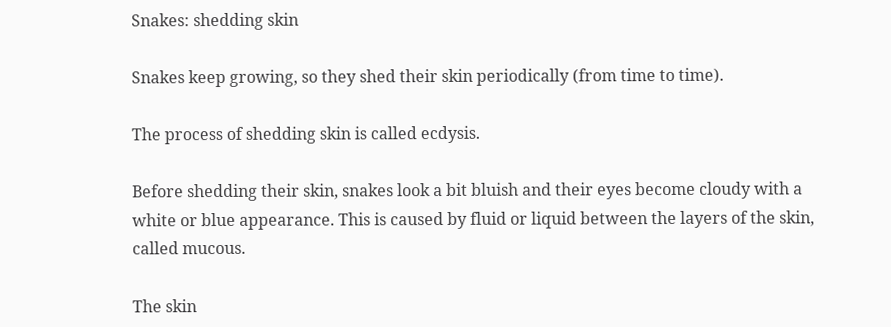Snakes: shedding skin

Snakes keep growing, so they shed their skin periodically (from time to time).

The process of shedding skin is called ecdysis.

Before shedding their skin, snakes look a bit bluish and their eyes become cloudy with a white or blue appearance. This is caused by fluid or liquid between the layers of the skin, called mucous.

The skin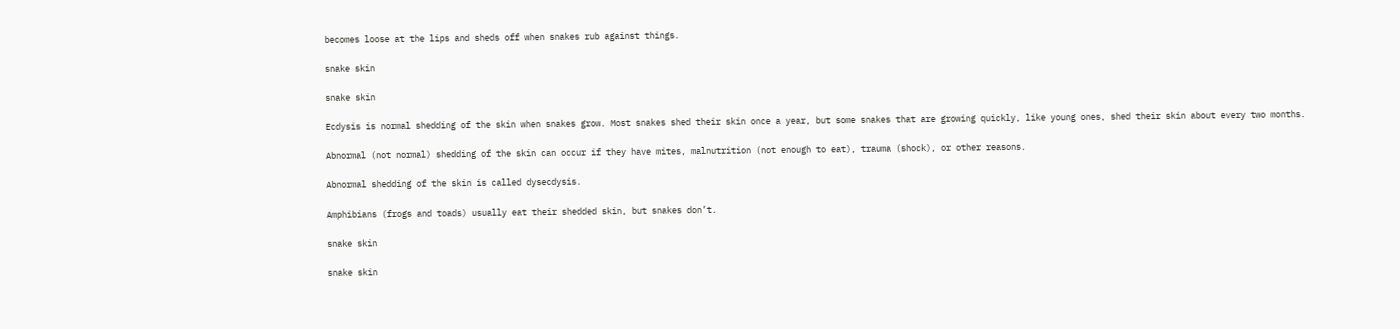becomes loose at the lips and sheds off when snakes rub against things.

snake skin

snake skin

Ecdysis is normal shedding of the skin when snakes grow. Most snakes shed their skin once a year, but some snakes that are growing quickly, like young ones, shed their skin about every two months.

Abnormal (not normal) shedding of the skin can occur if they have mites, malnutrition (not enough to eat), trauma (shock), or other reasons.

Abnormal shedding of the skin is called dysecdysis.

Amphibians (frogs and toads) usually eat their shedded skin, but snakes don’t.

snake skin

snake skin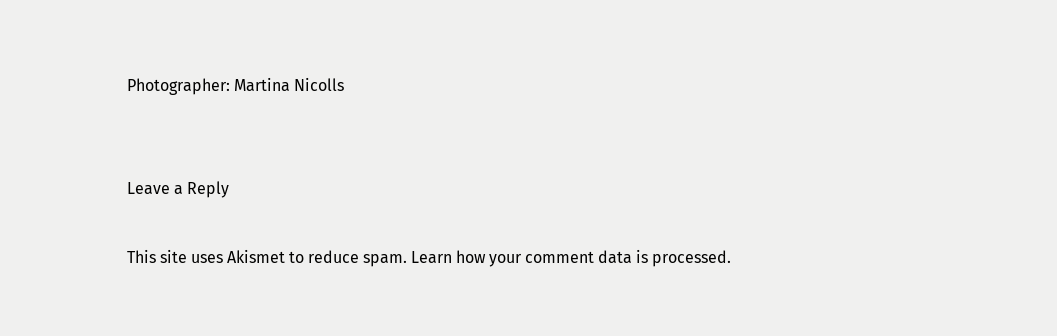Photographer: Martina Nicolls


Leave a Reply

This site uses Akismet to reduce spam. Learn how your comment data is processed.